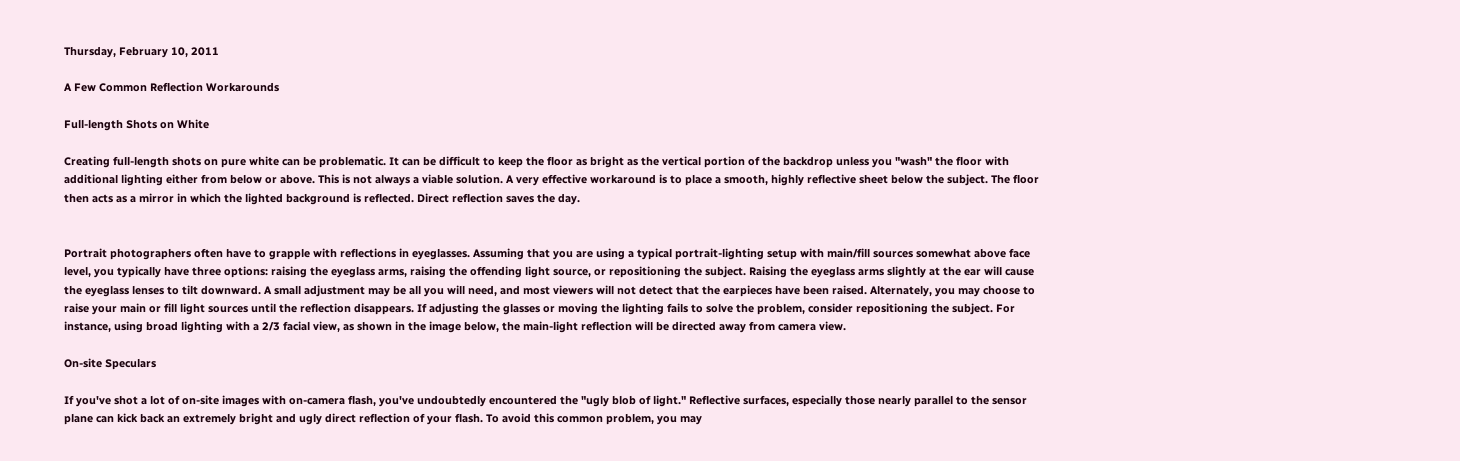Thursday, February 10, 2011

A Few Common Reflection Workarounds

Full-length Shots on White

Creating full-length shots on pure white can be problematic. It can be difficult to keep the floor as bright as the vertical portion of the backdrop unless you "wash" the floor with additional lighting either from below or above. This is not always a viable solution. A very effective workaround is to place a smooth, highly reflective sheet below the subject. The floor then acts as a mirror in which the lighted background is reflected. Direct reflection saves the day.


Portrait photographers often have to grapple with reflections in eyeglasses. Assuming that you are using a typical portrait-lighting setup with main/fill sources somewhat above face level, you typically have three options: raising the eyeglass arms, raising the offending light source, or repositioning the subject. Raising the eyeglass arms slightly at the ear will cause the eyeglass lenses to tilt downward. A small adjustment may be all you will need, and most viewers will not detect that the earpieces have been raised. Alternately, you may choose to raise your main or fill light sources until the reflection disappears. If adjusting the glasses or moving the lighting fails to solve the problem, consider repositioning the subject. For instance, using broad lighting with a 2/3 facial view, as shown in the image below, the main-light reflection will be directed away from camera view.

On-site Speculars

If you've shot a lot of on-site images with on-camera flash, you've undoubtedly encountered the "ugly blob of light." Reflective surfaces, especially those nearly parallel to the sensor plane can kick back an extremely bright and ugly direct reflection of your flash. To avoid this common problem, you may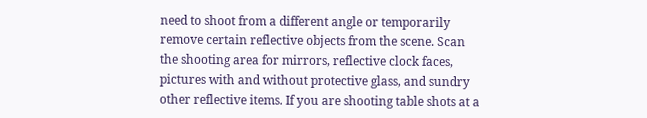need to shoot from a different angle or temporarily remove certain reflective objects from the scene. Scan the shooting area for mirrors, reflective clock faces, pictures with and without protective glass, and sundry other reflective items. If you are shooting table shots at a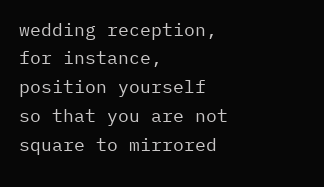wedding reception, for instance, position yourself so that you are not square to mirrored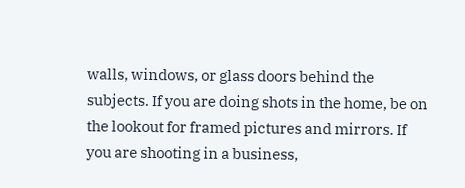walls, windows, or glass doors behind the subjects. If you are doing shots in the home, be on the lookout for framed pictures and mirrors. If you are shooting in a business,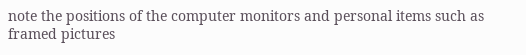note the positions of the computer monitors and personal items such as framed pictures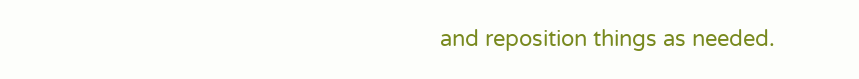and reposition things as needed.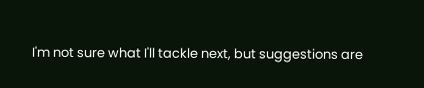I'm not sure what I'll tackle next, but suggestions are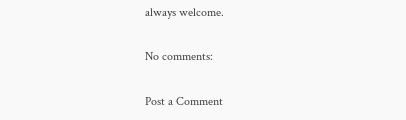always welcome.

No comments:

Post a Comment